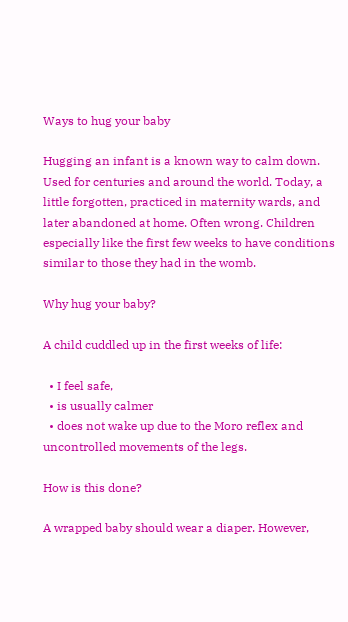Ways to hug your baby

Hugging an infant is a known way to calm down. Used for centuries and around the world. Today, a little forgotten, practiced in maternity wards, and later abandoned at home. Often wrong. Children especially like the first few weeks to have conditions similar to those they had in the womb.

Why hug your baby?

A child cuddled up in the first weeks of life:

  • I feel safe,
  • is usually calmer
  • does not wake up due to the Moro reflex and uncontrolled movements of the legs.

How is this done?

A wrapped baby should wear a diaper. However,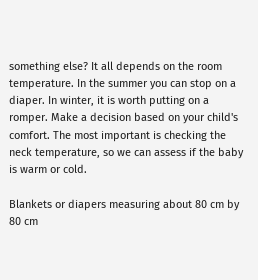something else? It all depends on the room temperature. In the summer you can stop on a diaper. In winter, it is worth putting on a romper. Make a decision based on your child's comfort. The most important is checking the neck temperature, so we can assess if the baby is warm or cold.

Blankets or diapers measuring about 80 cm by 80 cm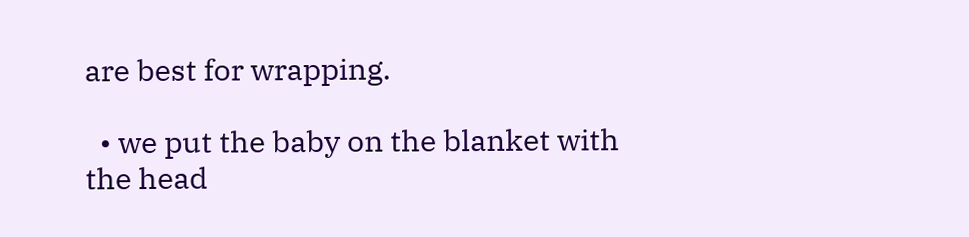are best for wrapping.

  • we put the baby on the blanket with the head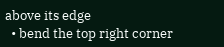above its edge
  • bend the top right corner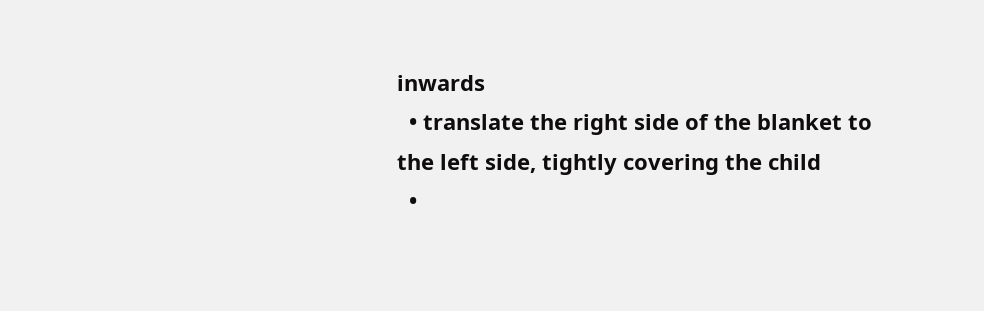inwards
  • translate the right side of the blanket to the left side, tightly covering the child
  •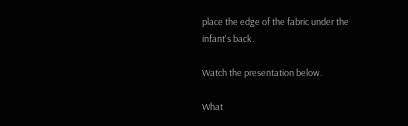place the edge of the fabric under the infant's back.

Watch the presentation below.

What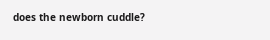does the newborn cuddle?